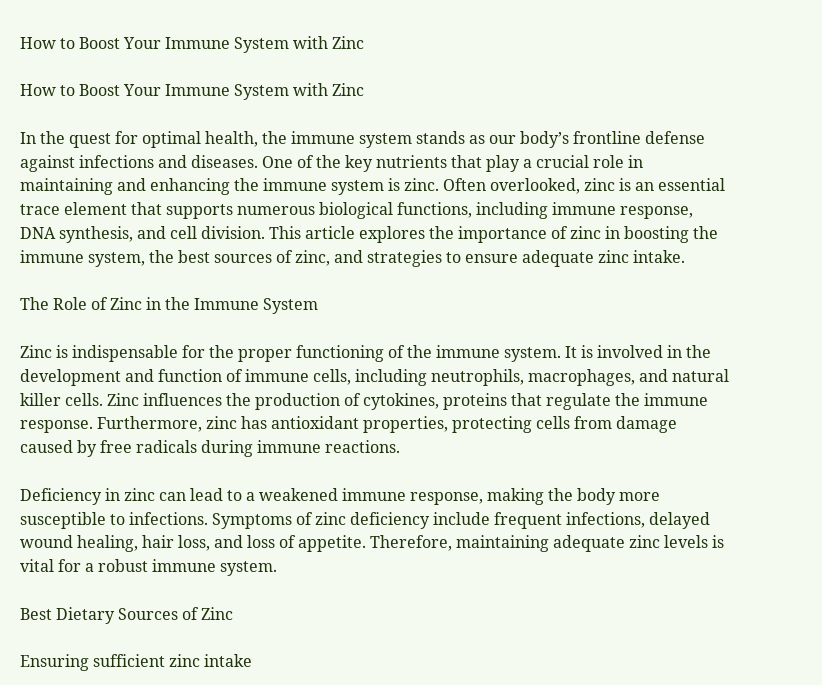How to Boost Your Immune System with Zinc

How to Boost Your Immune System with Zinc

In the quest for optimal health, the immune system stands as our body’s frontline defense against infections and diseases. One of the key nutrients that play a crucial role in maintaining and enhancing the immune system is zinc. Often overlooked, zinc is an essential trace element that supports numerous biological functions, including immune response, DNA synthesis, and cell division. This article explores the importance of zinc in boosting the immune system, the best sources of zinc, and strategies to ensure adequate zinc intake.

The Role of Zinc in the Immune System

Zinc is indispensable for the proper functioning of the immune system. It is involved in the development and function of immune cells, including neutrophils, macrophages, and natural killer cells. Zinc influences the production of cytokines, proteins that regulate the immune response. Furthermore, zinc has antioxidant properties, protecting cells from damage caused by free radicals during immune reactions.

Deficiency in zinc can lead to a weakened immune response, making the body more susceptible to infections. Symptoms of zinc deficiency include frequent infections, delayed wound healing, hair loss, and loss of appetite. Therefore, maintaining adequate zinc levels is vital for a robust immune system.

Best Dietary Sources of Zinc

Ensuring sufficient zinc intake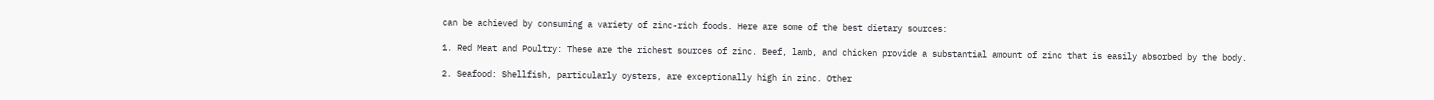can be achieved by consuming a variety of zinc-rich foods. Here are some of the best dietary sources:

1. Red Meat and Poultry: These are the richest sources of zinc. Beef, lamb, and chicken provide a substantial amount of zinc that is easily absorbed by the body.

2. Seafood: Shellfish, particularly oysters, are exceptionally high in zinc. Other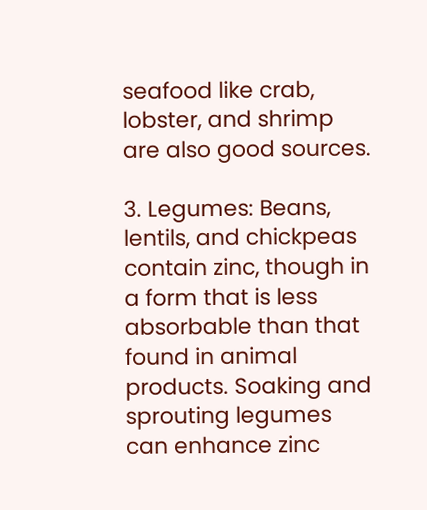seafood like crab, lobster, and shrimp are also good sources.

3. Legumes: Beans, lentils, and chickpeas contain zinc, though in a form that is less absorbable than that found in animal products. Soaking and sprouting legumes can enhance zinc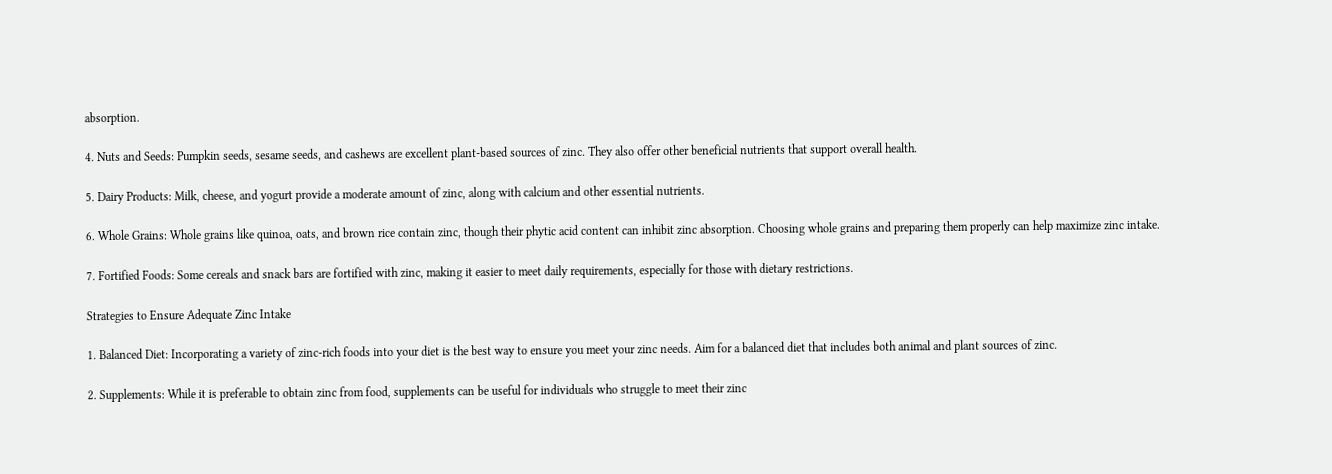absorption.

4. Nuts and Seeds: Pumpkin seeds, sesame seeds, and cashews are excellent plant-based sources of zinc. They also offer other beneficial nutrients that support overall health.

5. Dairy Products: Milk, cheese, and yogurt provide a moderate amount of zinc, along with calcium and other essential nutrients.

6. Whole Grains: Whole grains like quinoa, oats, and brown rice contain zinc, though their phytic acid content can inhibit zinc absorption. Choosing whole grains and preparing them properly can help maximize zinc intake.

7. Fortified Foods: Some cereals and snack bars are fortified with zinc, making it easier to meet daily requirements, especially for those with dietary restrictions.

Strategies to Ensure Adequate Zinc Intake

1. Balanced Diet: Incorporating a variety of zinc-rich foods into your diet is the best way to ensure you meet your zinc needs. Aim for a balanced diet that includes both animal and plant sources of zinc.

2. Supplements: While it is preferable to obtain zinc from food, supplements can be useful for individuals who struggle to meet their zinc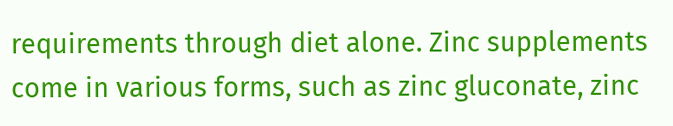requirements through diet alone. Zinc supplements come in various forms, such as zinc gluconate, zinc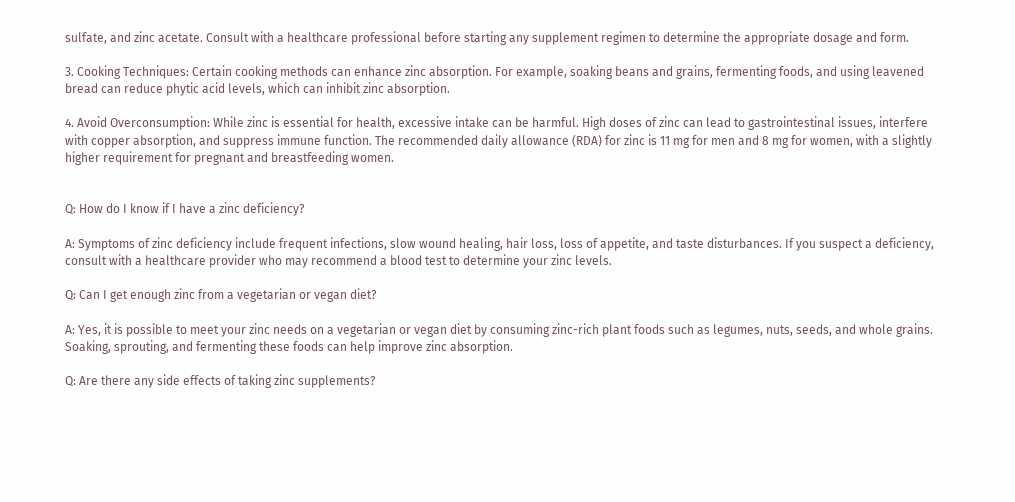sulfate, and zinc acetate. Consult with a healthcare professional before starting any supplement regimen to determine the appropriate dosage and form.

3. Cooking Techniques: Certain cooking methods can enhance zinc absorption. For example, soaking beans and grains, fermenting foods, and using leavened bread can reduce phytic acid levels, which can inhibit zinc absorption.

4. Avoid Overconsumption: While zinc is essential for health, excessive intake can be harmful. High doses of zinc can lead to gastrointestinal issues, interfere with copper absorption, and suppress immune function. The recommended daily allowance (RDA) for zinc is 11 mg for men and 8 mg for women, with a slightly higher requirement for pregnant and breastfeeding women.


Q: How do I know if I have a zinc deficiency?

A: Symptoms of zinc deficiency include frequent infections, slow wound healing, hair loss, loss of appetite, and taste disturbances. If you suspect a deficiency, consult with a healthcare provider who may recommend a blood test to determine your zinc levels.

Q: Can I get enough zinc from a vegetarian or vegan diet?

A: Yes, it is possible to meet your zinc needs on a vegetarian or vegan diet by consuming zinc-rich plant foods such as legumes, nuts, seeds, and whole grains. Soaking, sprouting, and fermenting these foods can help improve zinc absorption.

Q: Are there any side effects of taking zinc supplements?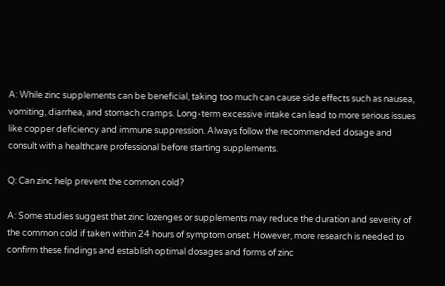A: While zinc supplements can be beneficial, taking too much can cause side effects such as nausea, vomiting, diarrhea, and stomach cramps. Long-term excessive intake can lead to more serious issues like copper deficiency and immune suppression. Always follow the recommended dosage and consult with a healthcare professional before starting supplements.

Q: Can zinc help prevent the common cold?

A: Some studies suggest that zinc lozenges or supplements may reduce the duration and severity of the common cold if taken within 24 hours of symptom onset. However, more research is needed to confirm these findings and establish optimal dosages and forms of zinc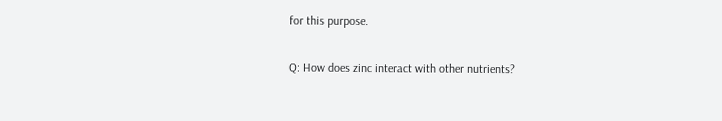for this purpose.

Q: How does zinc interact with other nutrients?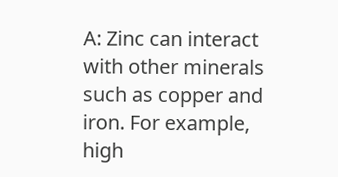A: Zinc can interact with other minerals such as copper and iron. For example, high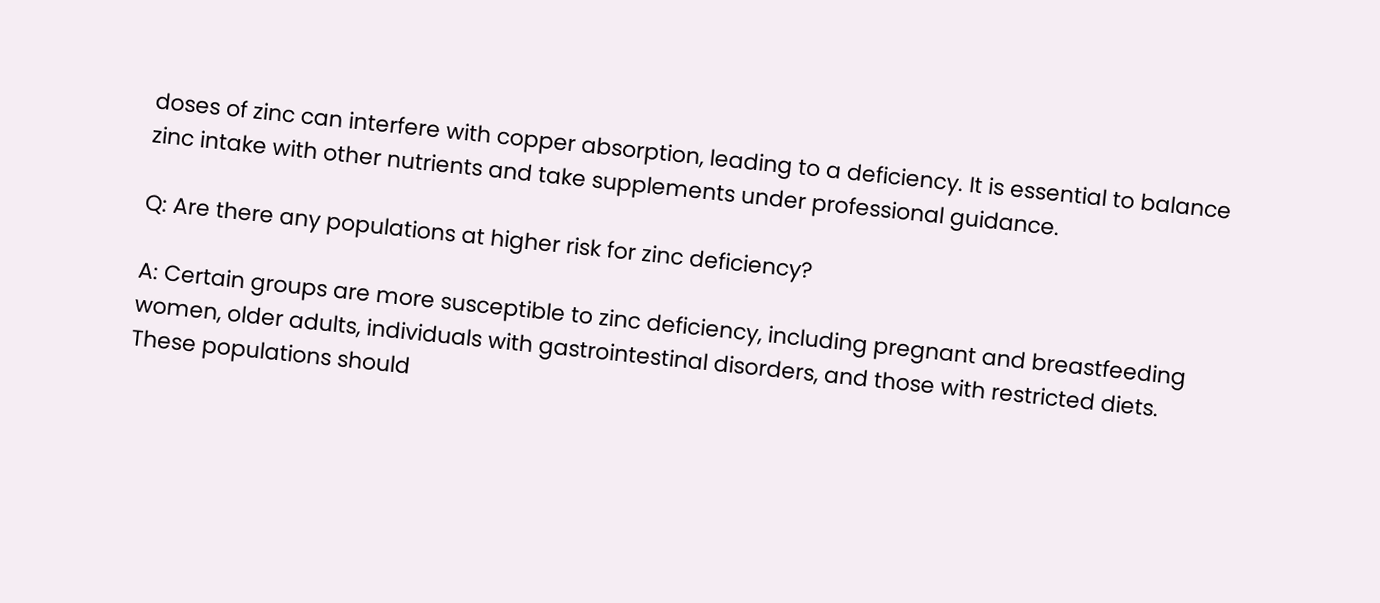doses of zinc can interfere with copper absorption, leading to a deficiency. It is essential to balance zinc intake with other nutrients and take supplements under professional guidance.

Q: Are there any populations at higher risk for zinc deficiency?

A: Certain groups are more susceptible to zinc deficiency, including pregnant and breastfeeding women, older adults, individuals with gastrointestinal disorders, and those with restricted diets. These populations should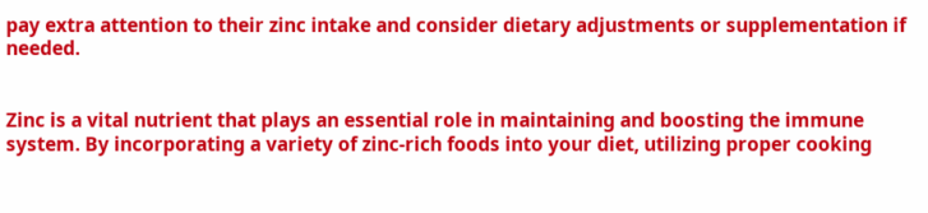pay extra attention to their zinc intake and consider dietary adjustments or supplementation if needed.


Zinc is a vital nutrient that plays an essential role in maintaining and boosting the immune system. By incorporating a variety of zinc-rich foods into your diet, utilizing proper cooking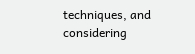techniques, and considering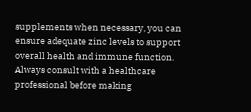supplements when necessary, you can ensure adequate zinc levels to support overall health and immune function. Always consult with a healthcare professional before making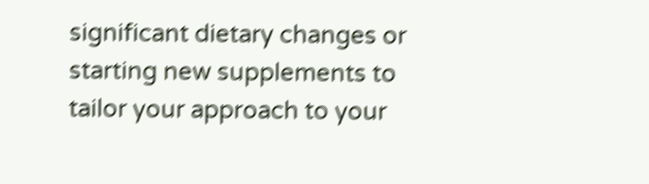significant dietary changes or starting new supplements to tailor your approach to your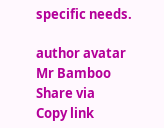specific needs.

author avatar
Mr Bamboo
Share via
Copy link